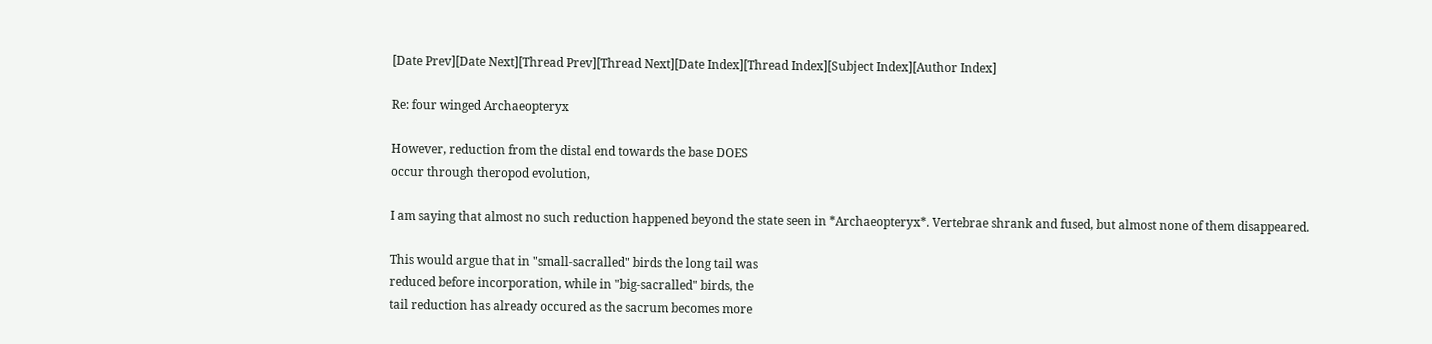[Date Prev][Date Next][Thread Prev][Thread Next][Date Index][Thread Index][Subject Index][Author Index]

Re: four winged Archaeopteryx

However, reduction from the distal end towards the base DOES
occur through theropod evolution,

I am saying that almost no such reduction happened beyond the state seen in *Archaeopteryx*. Vertebrae shrank and fused, but almost none of them disappeared.

This would argue that in "small-sacralled" birds the long tail was
reduced before incorporation, while in "big-sacralled" birds, the
tail reduction has already occured as the sacrum becomes more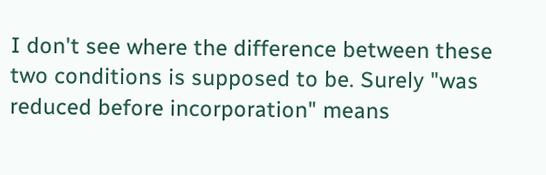I don't see where the difference between these two conditions is supposed to be. Surely "was reduced before incorporation" means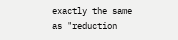exactly the same as "reduction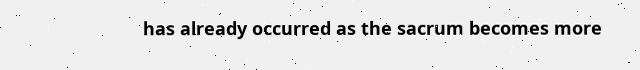has already occurred as the sacrum becomes more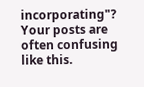incorporating"? Your posts are often confusing like this.